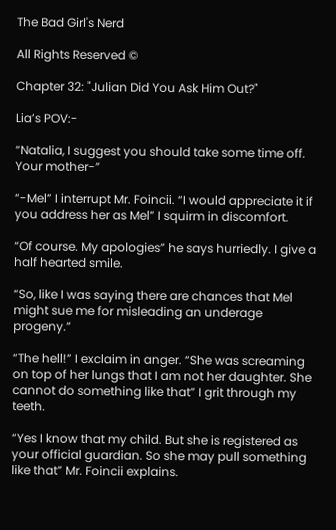The Bad Girl's Nerd

All Rights Reserved ©

Chapter 32: "Julian Did You Ask Him Out?"

Lia’s POV:-

“Natalia, I suggest you should take some time off. Your mother-”

“-Mel” I interrupt Mr. Foincii. “I would appreciate it if you address her as Mel” I squirm in discomfort.

“Of course. My apologies” he says hurriedly. I give a half hearted smile.

“So, like I was saying there are chances that Mel might sue me for misleading an underage progeny.”

“The hell!” I exclaim in anger. “She was screaming on top of her lungs that I am not her daughter. She cannot do something like that” I grit through my teeth.

“Yes I know that my child. But she is registered as your official guardian. So she may pull something like that” Mr. Foincii explains.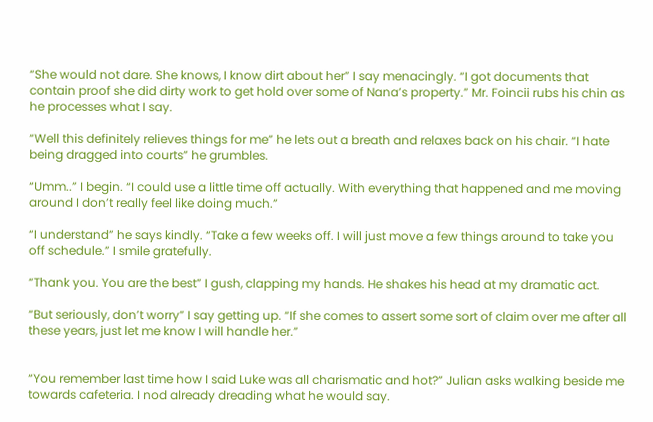“She would not dare. She knows, I know dirt about her” I say menacingly. “I got documents that contain proof she did dirty work to get hold over some of Nana’s property.” Mr. Foincii rubs his chin as he processes what I say.

“Well this definitely relieves things for me” he lets out a breath and relaxes back on his chair. “I hate being dragged into courts” he grumbles.

“Umm..” I begin. “I could use a little time off actually. With everything that happened and me moving around I don’t really feel like doing much.”

“I understand” he says kindly. “Take a few weeks off. I will just move a few things around to take you off schedule.” I smile gratefully.

“Thank you. You are the best” I gush, clapping my hands. He shakes his head at my dramatic act.

“But seriously, don’t worry” I say getting up. “If she comes to assert some sort of claim over me after all these years, just let me know I will handle her.”


“You remember last time how I said Luke was all charismatic and hot?” Julian asks walking beside me towards cafeteria. I nod already dreading what he would say.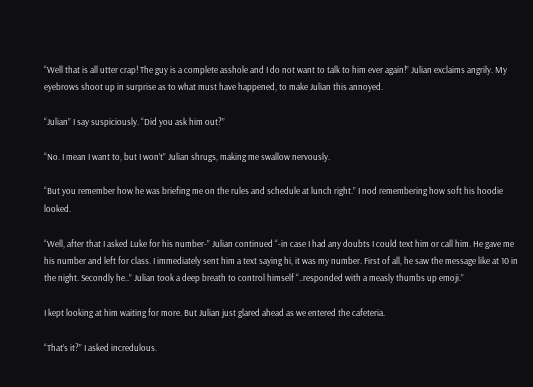“Well that is all utter crap! The guy is a complete asshole and I do not want to talk to him ever again!” Julian exclaims angrily. My eyebrows shoot up in surprise as to what must have happened, to make Julian this annoyed.

“Julian” I say suspiciously. “Did you ask him out?”

“No. I mean I want to, but I won’t” Julian shrugs, making me swallow nervously.

“But you remember how he was briefing me on the rules and schedule at lunch right.” I nod remembering how soft his hoodie looked.

“Well, after that I asked Luke for his number-” Julian continued “-in case I had any doubts I could text him or call him. He gave me his number and left for class. I immediately sent him a text saying hi, it was my number. First of all, he saw the message like at 10 in the night. Secondly he..” Julian took a deep breath to control himself “..responded with a measly thumbs up emoji.”

I kept looking at him waiting for more. But Julian just glared ahead as we entered the cafeteria.

“That’s it?” I asked incredulous.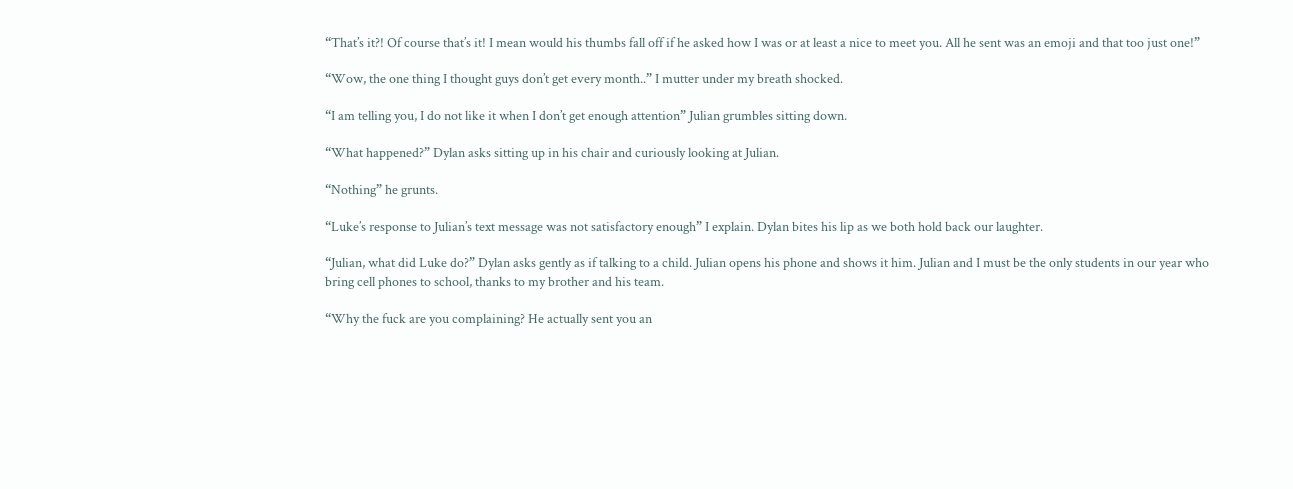“That’s it?! Of course that’s it! I mean would his thumbs fall off if he asked how I was or at least a nice to meet you. All he sent was an emoji and that too just one!”

“Wow, the one thing I thought guys don’t get every month..” I mutter under my breath shocked.

“I am telling you, I do not like it when I don’t get enough attention” Julian grumbles sitting down.

“What happened?” Dylan asks sitting up in his chair and curiously looking at Julian.

“Nothing” he grunts.

“Luke’s response to Julian’s text message was not satisfactory enough” I explain. Dylan bites his lip as we both hold back our laughter.

“Julian, what did Luke do?” Dylan asks gently as if talking to a child. Julian opens his phone and shows it him. Julian and I must be the only students in our year who bring cell phones to school, thanks to my brother and his team.

“Why the fuck are you complaining? He actually sent you an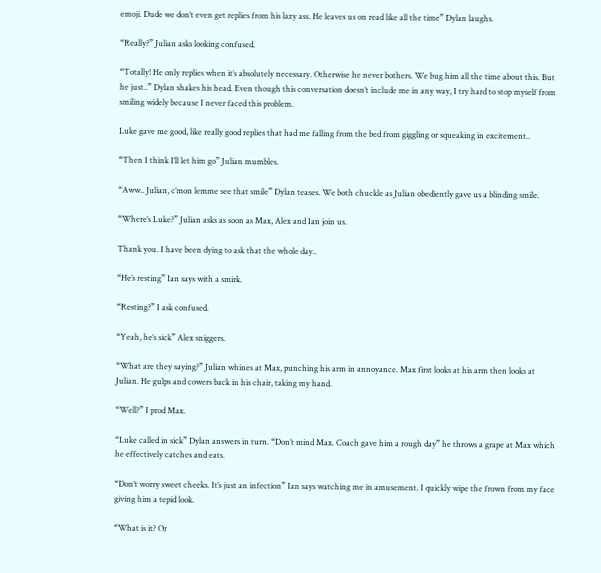emoji. Dude we don’t even get replies from his lazy ass. He leaves us on read like all the time” Dylan laughs.

“Really?” Julian asks looking confused.

“Totally! He only replies when it’s absolutely necessary. Otherwise he never bothers. We bug him all the time about this. But he just..” Dylan shakes his head. Even though this conversation doesn’t include me in any way, I try hard to stop myself from smiling widely because I never faced this problem.

Luke gave me good, like really good replies that had me falling from the bed from giggling or squeaking in excitement..

“Then I think I’ll let him go” Julian mumbles.

“Aww.. Julian, c’mon lemme see that smile” Dylan teases. We both chuckle as Julian obediently gave us a blinding smile.

“Where’s Luke?” Julian asks as soon as Max, Alex and Ian join us.

Thank you. I have been dying to ask that the whole day..

“He’s resting” Ian says with a smirk.

“Resting?” I ask confused.

“Yeah, he’s sick” Alex sniggers.

“What are they saying?” Julian whines at Max, punching his arm in annoyance. Max first looks at his arm then looks at Julian. He gulps and cowers back in his chair, taking my hand.

“Well?” I prod Max.

“Luke called in sick” Dylan answers in turn. “Don’t mind Max. Coach gave him a rough day” he throws a grape at Max which he effectively catches and eats.

“Don’t worry sweet cheeks. It’s just an infection” Ian says watching me in amusement. I quickly wipe the frown from my face giving him a tepid look.

“What is it? Or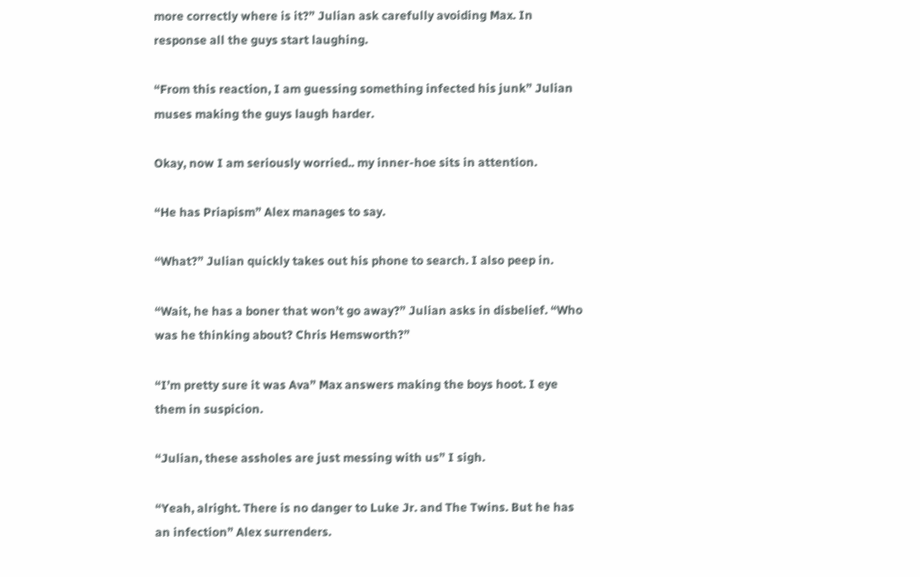more correctly where is it?” Julian ask carefully avoiding Max. In response all the guys start laughing.

“From this reaction, I am guessing something infected his junk” Julian muses making the guys laugh harder.

Okay, now I am seriously worried.. my inner-hoe sits in attention.

“He has Priapism” Alex manages to say.

“What?” Julian quickly takes out his phone to search. I also peep in.

“Wait, he has a boner that won’t go away?” Julian asks in disbelief. “Who was he thinking about? Chris Hemsworth?”

“I’m pretty sure it was Ava” Max answers making the boys hoot. I eye them in suspicion.

“Julian, these assholes are just messing with us” I sigh.

“Yeah, alright. There is no danger to Luke Jr. and The Twins. But he has an infection” Alex surrenders.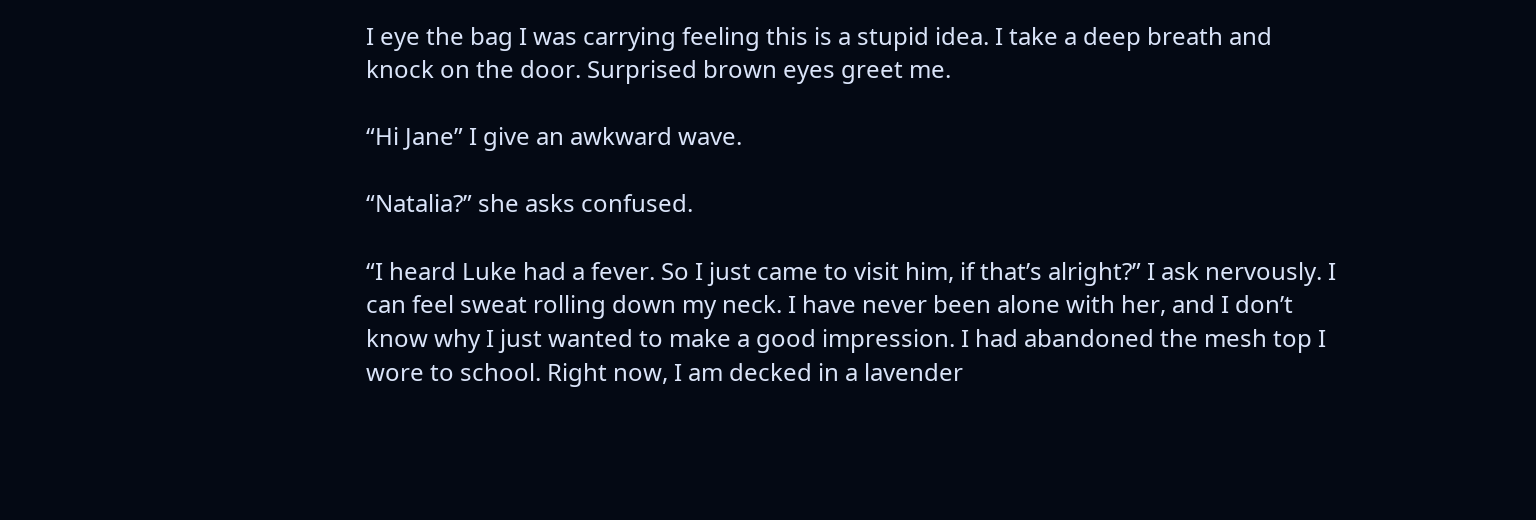I eye the bag I was carrying feeling this is a stupid idea. I take a deep breath and knock on the door. Surprised brown eyes greet me.

“Hi Jane” I give an awkward wave.

“Natalia?” she asks confused.

“I heard Luke had a fever. So I just came to visit him, if that’s alright?” I ask nervously. I can feel sweat rolling down my neck. I have never been alone with her, and I don’t know why I just wanted to make a good impression. I had abandoned the mesh top I wore to school. Right now, I am decked in a lavender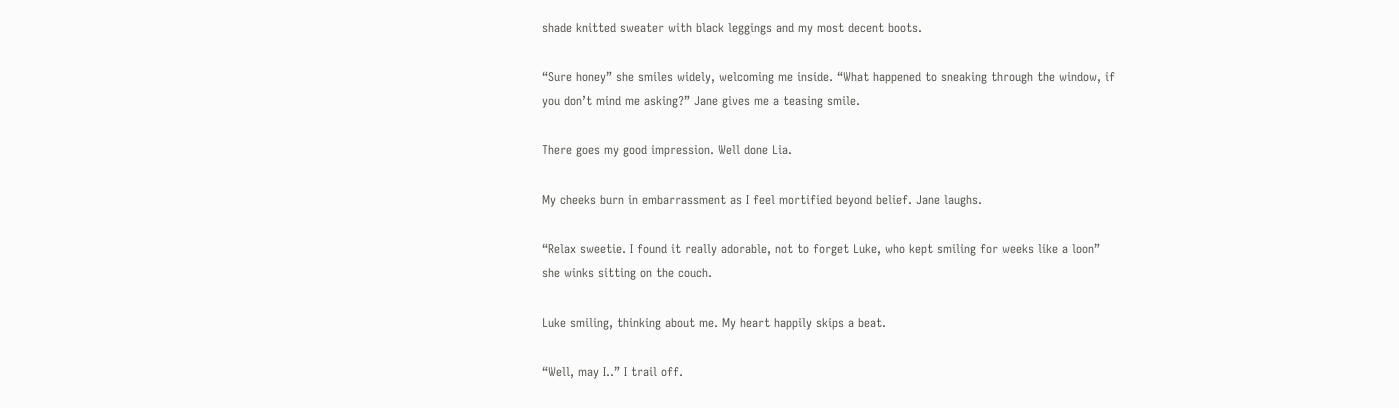shade knitted sweater with black leggings and my most decent boots.

“Sure honey” she smiles widely, welcoming me inside. “What happened to sneaking through the window, if you don’t mind me asking?” Jane gives me a teasing smile.

There goes my good impression. Well done Lia.

My cheeks burn in embarrassment as I feel mortified beyond belief. Jane laughs.

“Relax sweetie. I found it really adorable, not to forget Luke, who kept smiling for weeks like a loon” she winks sitting on the couch.

Luke smiling, thinking about me. My heart happily skips a beat.

“Well, may I..” I trail off.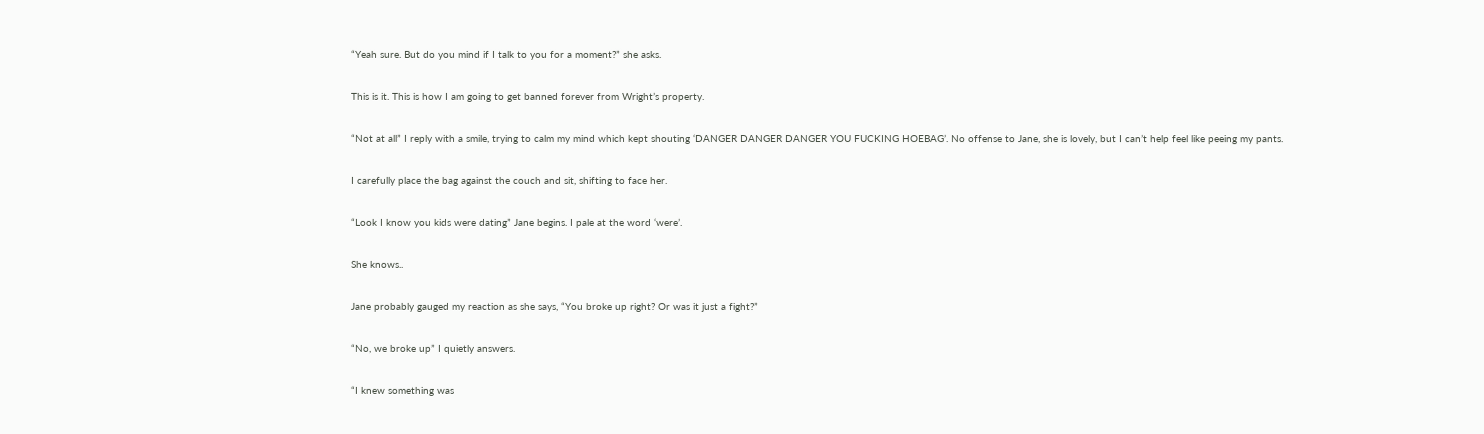“Yeah sure. But do you mind if I talk to you for a moment?” she asks.

This is it. This is how I am going to get banned forever from Wright’s property.

“Not at all” I reply with a smile, trying to calm my mind which kept shouting ‘DANGER DANGER DANGER YOU FUCKING HOEBAG’. No offense to Jane, she is lovely, but I can’t help feel like peeing my pants.

I carefully place the bag against the couch and sit, shifting to face her.

“Look I know you kids were dating” Jane begins. I pale at the word ‘were’.

She knows..

Jane probably gauged my reaction as she says, “You broke up right? Or was it just a fight?”

“No, we broke up” I quietly answers.

“I knew something was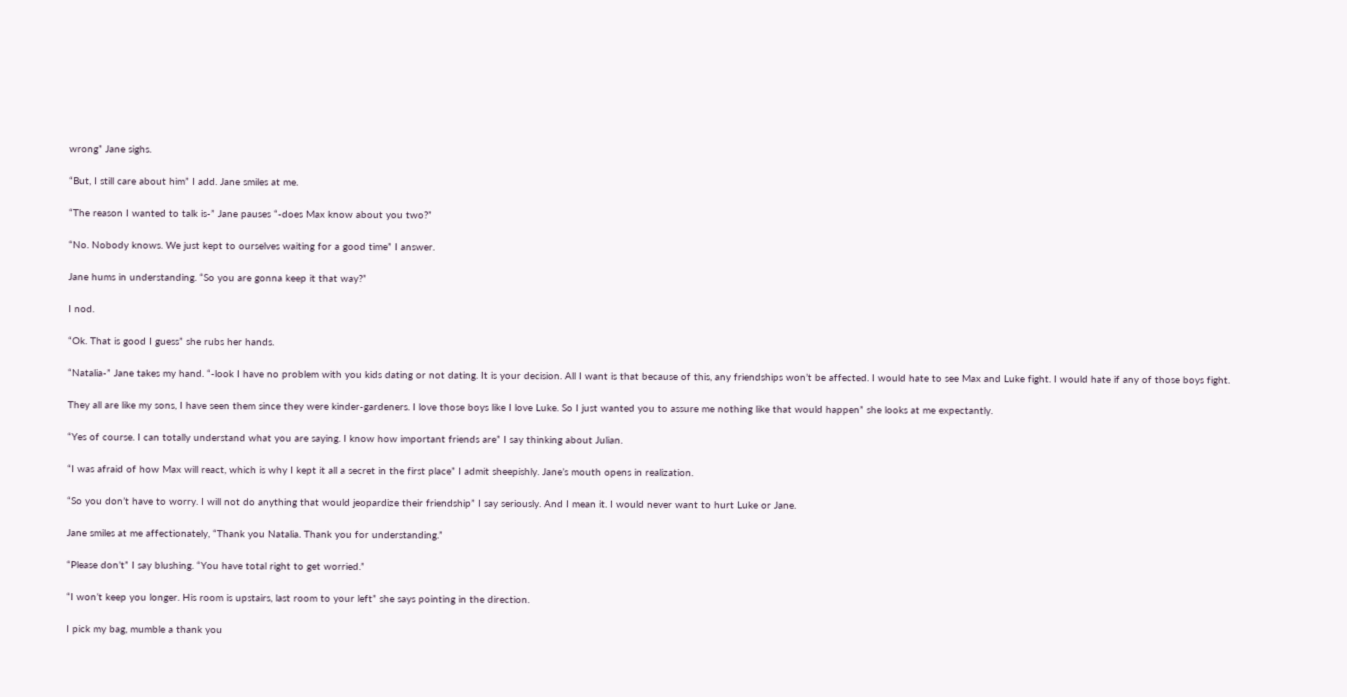wrong” Jane sighs.

“But, I still care about him” I add. Jane smiles at me.

“The reason I wanted to talk is-” Jane pauses “-does Max know about you two?”

“No. Nobody knows. We just kept to ourselves waiting for a good time” I answer.

Jane hums in understanding. “So you are gonna keep it that way?”

I nod.

“Ok. That is good I guess” she rubs her hands.

“Natalia-” Jane takes my hand. “-look I have no problem with you kids dating or not dating. It is your decision. All I want is that because of this, any friendships won’t be affected. I would hate to see Max and Luke fight. I would hate if any of those boys fight.

They all are like my sons, I have seen them since they were kinder-gardeners. I love those boys like I love Luke. So I just wanted you to assure me nothing like that would happen” she looks at me expectantly.

“Yes of course. I can totally understand what you are saying. I know how important friends are” I say thinking about Julian.

“I was afraid of how Max will react, which is why I kept it all a secret in the first place” I admit sheepishly. Jane’s mouth opens in realization.

“So you don’t have to worry. I will not do anything that would jeopardize their friendship” I say seriously. And I mean it. I would never want to hurt Luke or Jane.

Jane smiles at me affectionately, “Thank you Natalia. Thank you for understanding.”

“Please don’t” I say blushing. “You have total right to get worried.”

“I won’t keep you longer. His room is upstairs, last room to your left” she says pointing in the direction.

I pick my bag, mumble a thank you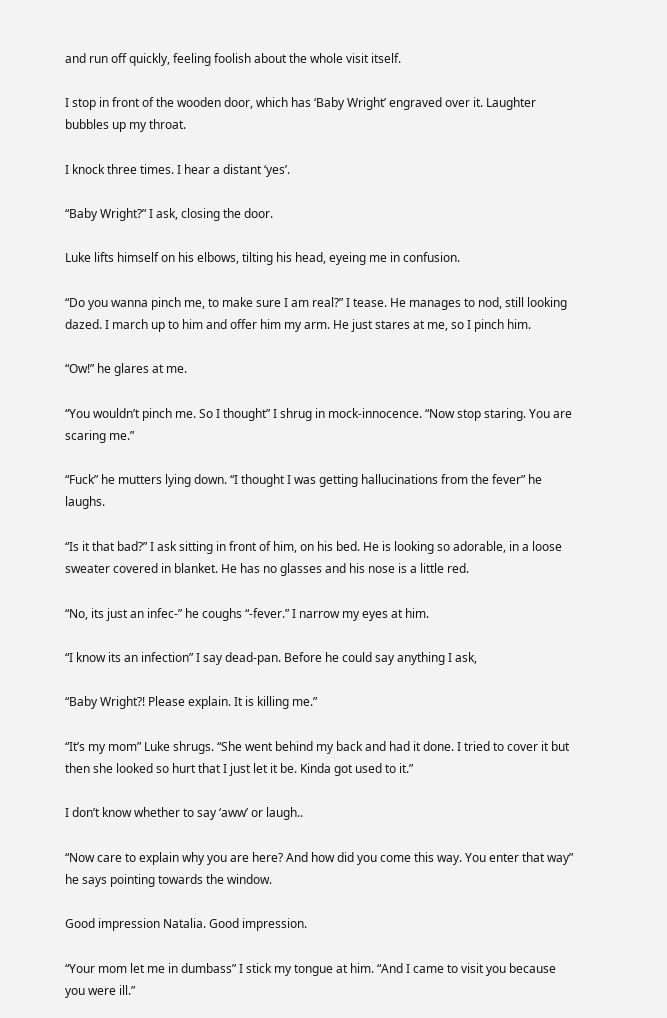and run off quickly, feeling foolish about the whole visit itself.

I stop in front of the wooden door, which has ‘Baby Wright’ engraved over it. Laughter bubbles up my throat.

I knock three times. I hear a distant ‘yes’.

“Baby Wright?” I ask, closing the door.

Luke lifts himself on his elbows, tilting his head, eyeing me in confusion.

“Do you wanna pinch me, to make sure I am real?” I tease. He manages to nod, still looking dazed. I march up to him and offer him my arm. He just stares at me, so I pinch him.

“Ow!” he glares at me.

“You wouldn’t pinch me. So I thought” I shrug in mock-innocence. “Now stop staring. You are scaring me.”

“Fuck” he mutters lying down. “I thought I was getting hallucinations from the fever” he laughs.

“Is it that bad?” I ask sitting in front of him, on his bed. He is looking so adorable, in a loose sweater covered in blanket. He has no glasses and his nose is a little red.

“No, its just an infec-” he coughs “-fever.” I narrow my eyes at him.

“I know its an infection” I say dead-pan. Before he could say anything I ask,

“Baby Wright?! Please explain. It is killing me.”

“It’s my mom” Luke shrugs. “She went behind my back and had it done. I tried to cover it but then she looked so hurt that I just let it be. Kinda got used to it.”

I don’t know whether to say ‘aww’ or laugh..

“Now care to explain why you are here? And how did you come this way. You enter that way” he says pointing towards the window.

Good impression Natalia. Good impression.

“Your mom let me in dumbass” I stick my tongue at him. “And I came to visit you because you were ill.”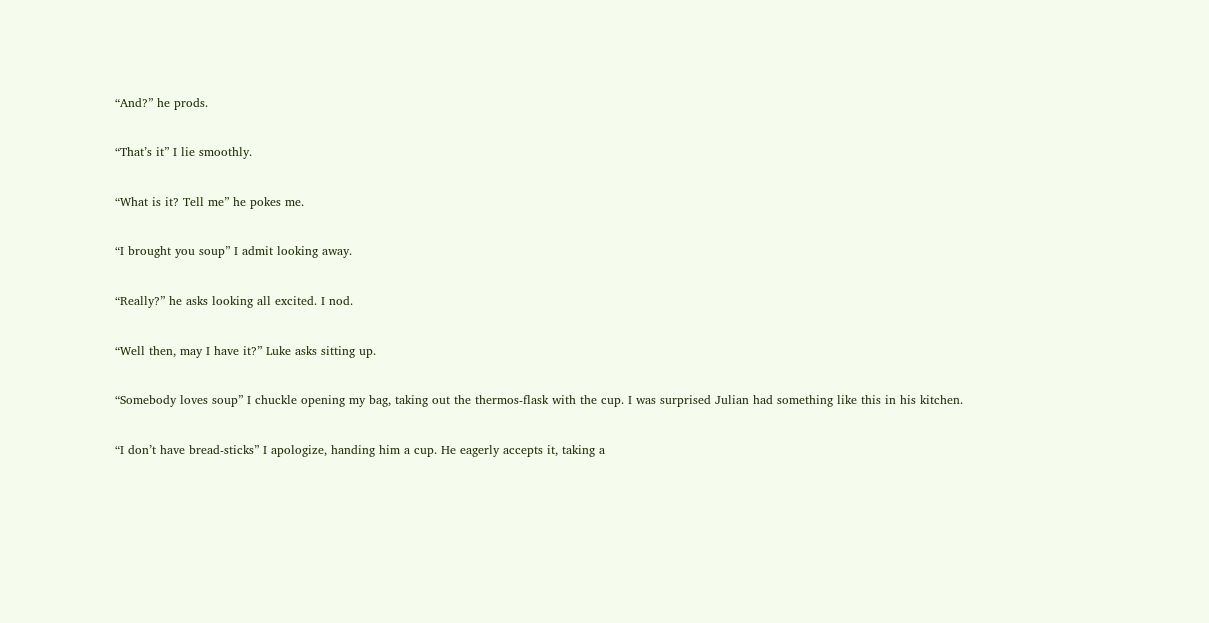“And?” he prods.

“That’s it” I lie smoothly.

“What is it? Tell me” he pokes me.

“I brought you soup” I admit looking away.

“Really?” he asks looking all excited. I nod.

“Well then, may I have it?” Luke asks sitting up.

“Somebody loves soup” I chuckle opening my bag, taking out the thermos-flask with the cup. I was surprised Julian had something like this in his kitchen.

“I don’t have bread-sticks” I apologize, handing him a cup. He eagerly accepts it, taking a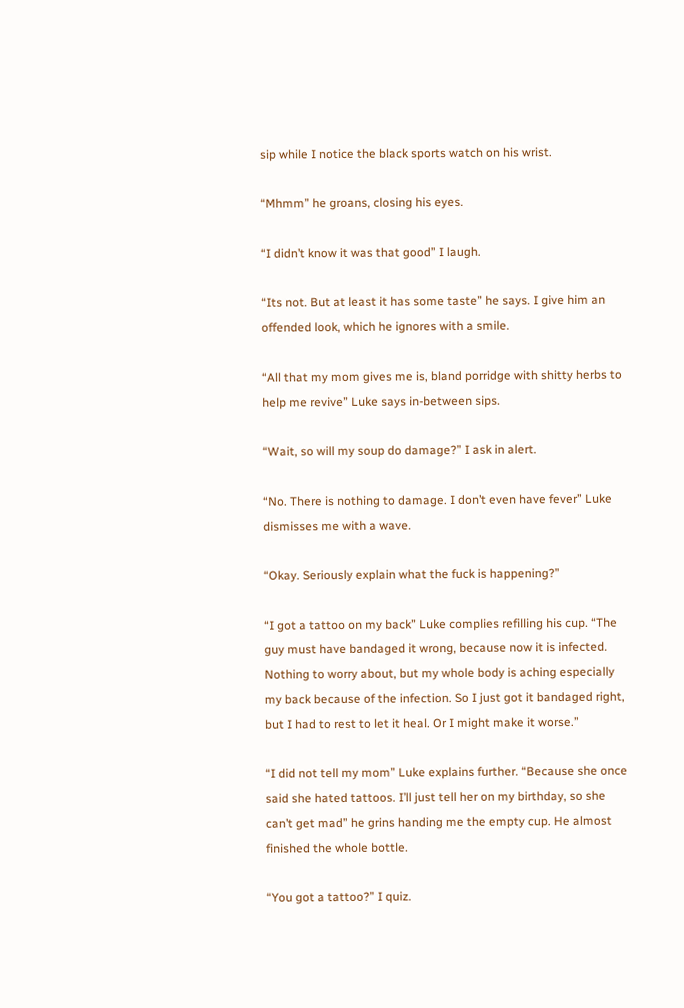sip while I notice the black sports watch on his wrist.

“Mhmm” he groans, closing his eyes.

“I didn’t know it was that good” I laugh.

“Its not. But at least it has some taste” he says. I give him an offended look, which he ignores with a smile.

“All that my mom gives me is, bland porridge with shitty herbs to help me revive” Luke says in-between sips.

“Wait, so will my soup do damage?” I ask in alert.

“No. There is nothing to damage. I don’t even have fever” Luke dismisses me with a wave.

“Okay. Seriously explain what the fuck is happening?”

“I got a tattoo on my back” Luke complies refilling his cup. “The guy must have bandaged it wrong, because now it is infected. Nothing to worry about, but my whole body is aching especially my back because of the infection. So I just got it bandaged right, but I had to rest to let it heal. Or I might make it worse.”

“I did not tell my mom” Luke explains further. “Because she once said she hated tattoos. I’ll just tell her on my birthday, so she can’t get mad” he grins handing me the empty cup. He almost finished the whole bottle.

“You got a tattoo?” I quiz.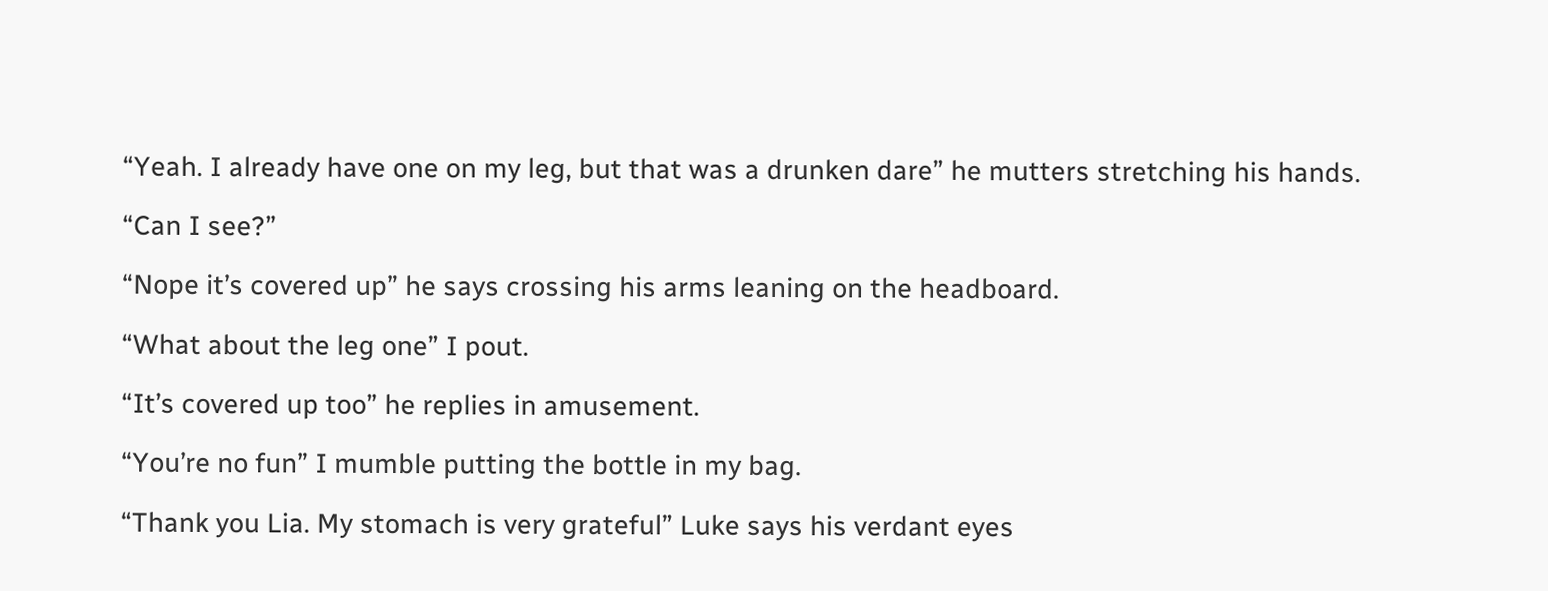“Yeah. I already have one on my leg, but that was a drunken dare” he mutters stretching his hands.

“Can I see?”

“Nope it’s covered up” he says crossing his arms leaning on the headboard.

“What about the leg one” I pout.

“It’s covered up too” he replies in amusement.

“You’re no fun” I mumble putting the bottle in my bag.

“Thank you Lia. My stomach is very grateful” Luke says his verdant eyes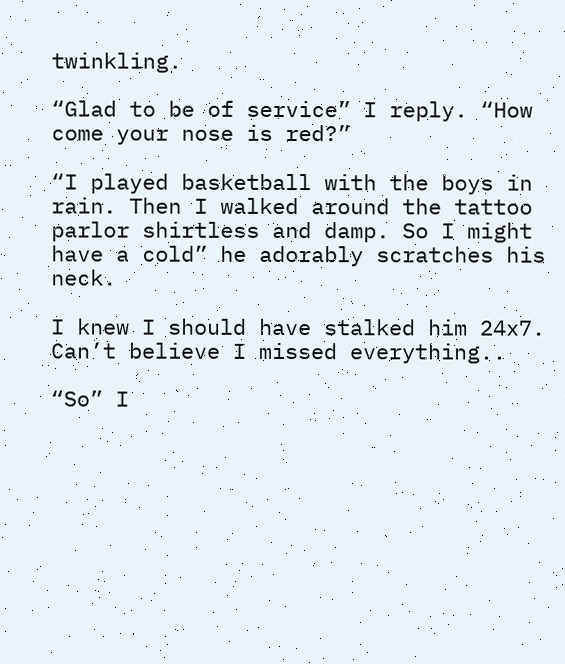twinkling.

“Glad to be of service” I reply. “How come your nose is red?”

“I played basketball with the boys in rain. Then I walked around the tattoo parlor shirtless and damp. So I might have a cold” he adorably scratches his neck.

I knew I should have stalked him 24x7. Can’t believe I missed everything..

“So” I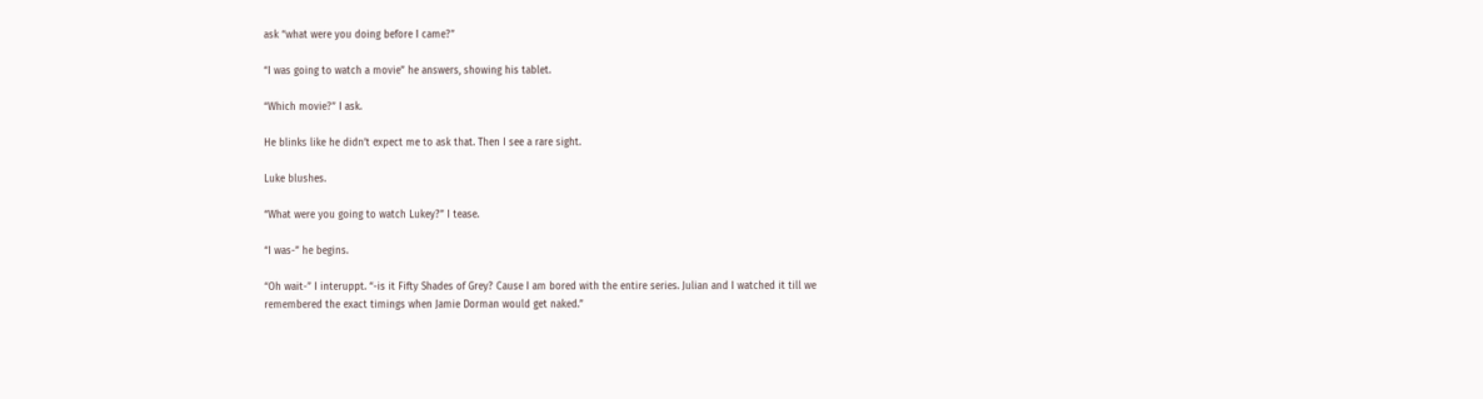ask “what were you doing before I came?”

“I was going to watch a movie” he answers, showing his tablet.

“Which movie?” I ask.

He blinks like he didn’t expect me to ask that. Then I see a rare sight.

Luke blushes.

“What were you going to watch Lukey?” I tease.

“I was-” he begins.

“Oh wait-” I interuppt. “-is it Fifty Shades of Grey? Cause I am bored with the entire series. Julian and I watched it till we remembered the exact timings when Jamie Dorman would get naked.”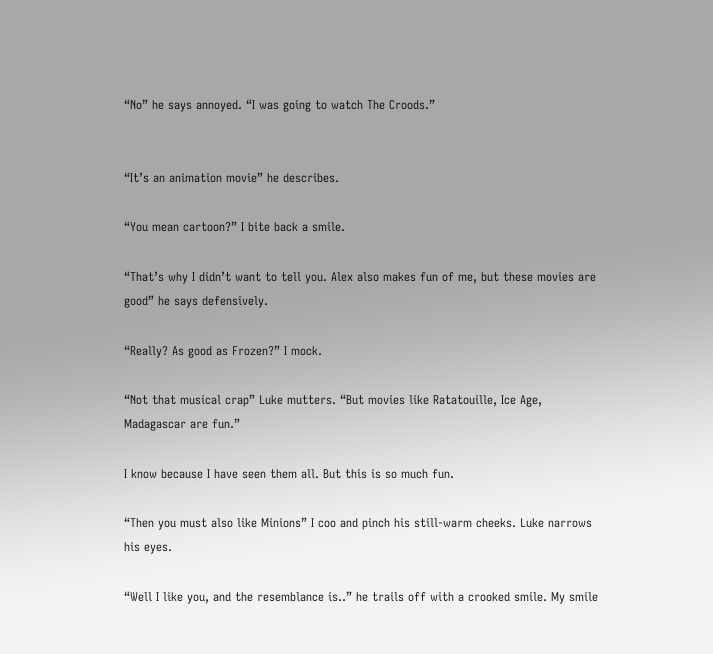“No” he says annoyed. “I was going to watch The Croods.”


“It’s an animation movie” he describes.

“You mean cartoon?” I bite back a smile.

“That’s why I didn’t want to tell you. Alex also makes fun of me, but these movies are good” he says defensively.

“Really? As good as Frozen?” I mock.

“Not that musical crap” Luke mutters. “But movies like Ratatouille, Ice Age, Madagascar are fun.”

I know because I have seen them all. But this is so much fun.

“Then you must also like Minions” I coo and pinch his still-warm cheeks. Luke narrows his eyes.

“Well I like you, and the resemblance is..” he trails off with a crooked smile. My smile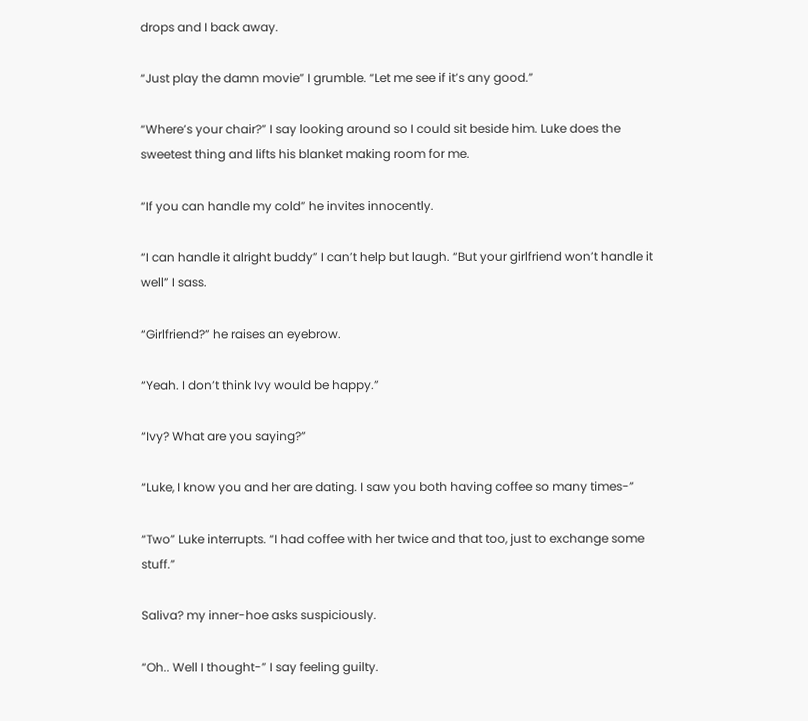drops and I back away.

“Just play the damn movie” I grumble. “Let me see if it’s any good.”

“Where’s your chair?” I say looking around so I could sit beside him. Luke does the sweetest thing and lifts his blanket making room for me.

“If you can handle my cold” he invites innocently.

“I can handle it alright buddy” I can’t help but laugh. “But your girlfriend won’t handle it well” I sass.

“Girlfriend?” he raises an eyebrow.

“Yeah. I don’t think Ivy would be happy.”

“Ivy? What are you saying?”

“Luke, I know you and her are dating. I saw you both having coffee so many times-”

“Two” Luke interrupts. “I had coffee with her twice and that too, just to exchange some stuff.”

Saliva? my inner-hoe asks suspiciously.

“Oh.. Well I thought-” I say feeling guilty.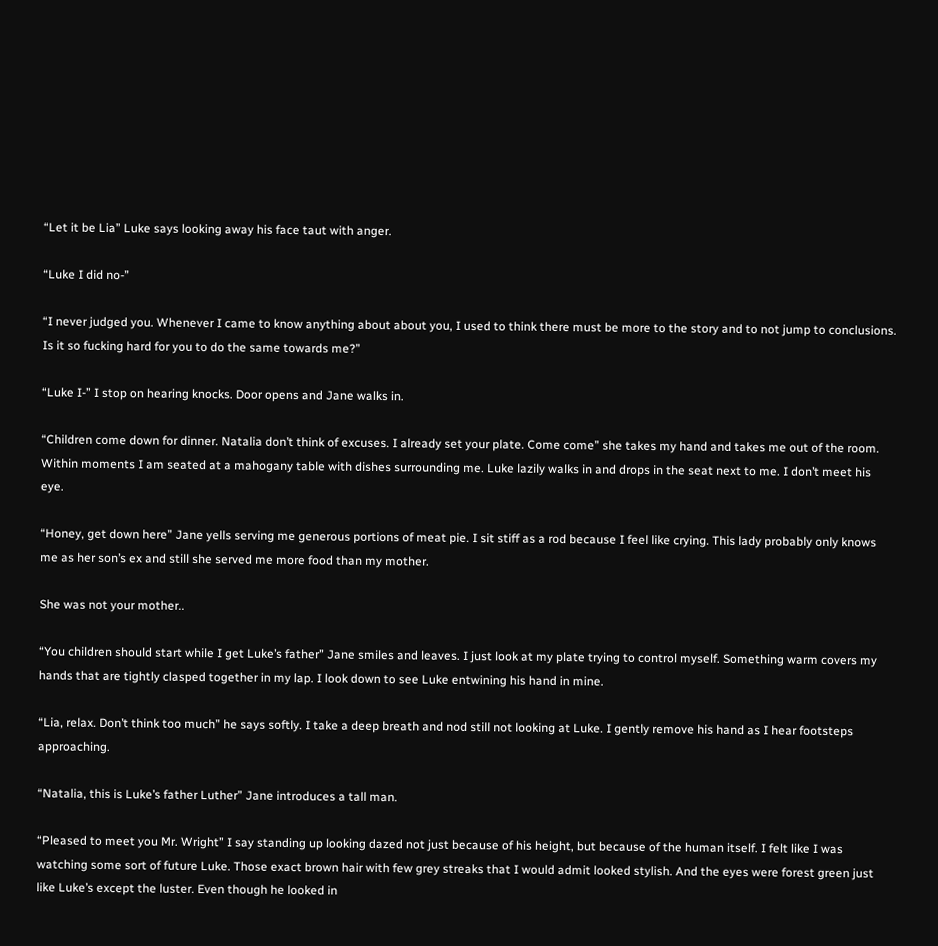“Let it be Lia” Luke says looking away his face taut with anger.

“Luke I did no-”

“I never judged you. Whenever I came to know anything about about you, I used to think there must be more to the story and to not jump to conclusions. Is it so fucking hard for you to do the same towards me?”

“Luke I-” I stop on hearing knocks. Door opens and Jane walks in.

“Children come down for dinner. Natalia don’t think of excuses. I already set your plate. Come come” she takes my hand and takes me out of the room. Within moments I am seated at a mahogany table with dishes surrounding me. Luke lazily walks in and drops in the seat next to me. I don’t meet his eye.

“Honey, get down here” Jane yells serving me generous portions of meat pie. I sit stiff as a rod because I feel like crying. This lady probably only knows me as her son’s ex and still she served me more food than my mother.

She was not your mother..

“You children should start while I get Luke’s father” Jane smiles and leaves. I just look at my plate trying to control myself. Something warm covers my hands that are tightly clasped together in my lap. I look down to see Luke entwining his hand in mine.

“Lia, relax. Don’t think too much” he says softly. I take a deep breath and nod still not looking at Luke. I gently remove his hand as I hear footsteps approaching.

“Natalia, this is Luke’s father Luther” Jane introduces a tall man.

“Pleased to meet you Mr. Wright” I say standing up looking dazed not just because of his height, but because of the human itself. I felt like I was watching some sort of future Luke. Those exact brown hair with few grey streaks that I would admit looked stylish. And the eyes were forest green just like Luke’s except the luster. Even though he looked in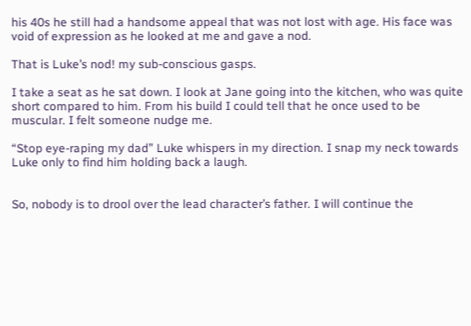his 40s he still had a handsome appeal that was not lost with age. His face was void of expression as he looked at me and gave a nod.

That is Luke’s nod! my sub-conscious gasps.

I take a seat as he sat down. I look at Jane going into the kitchen, who was quite short compared to him. From his build I could tell that he once used to be muscular. I felt someone nudge me.

“Stop eye-raping my dad” Luke whispers in my direction. I snap my neck towards Luke only to find him holding back a laugh.


So, nobody is to drool over the lead character’s father. I will continue the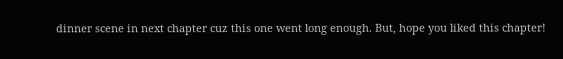dinner scene in next chapter cuz this one went long enough. But, hope you liked this chapter!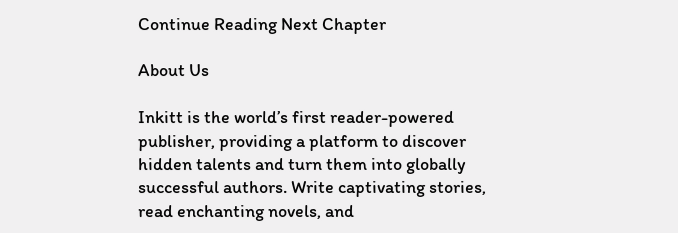Continue Reading Next Chapter

About Us

Inkitt is the world’s first reader-powered publisher, providing a platform to discover hidden talents and turn them into globally successful authors. Write captivating stories, read enchanting novels, and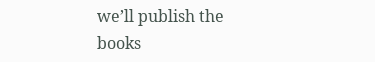we’ll publish the books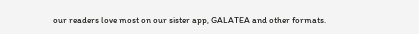our readers love most on our sister app, GALATEA and other formats.